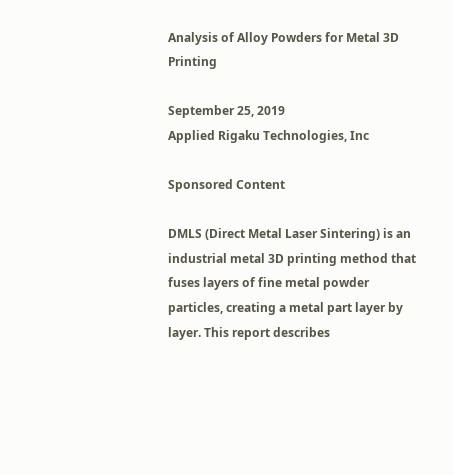Analysis of Alloy Powders for Metal 3D Printing

September 25, 2019
Applied Rigaku Technologies, Inc

Sponsored Content

DMLS (Direct Metal Laser Sintering) is an industrial metal 3D printing method that fuses layers of fine metal powder particles, creating a metal part layer by layer. This report describes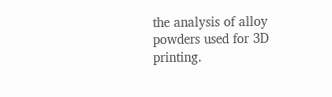the analysis of alloy powders used for 3D printing.